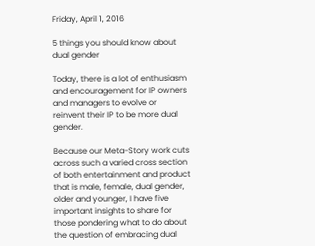Friday, April 1, 2016

5 things you should know about dual gender

Today, there is a lot of enthusiasm and encouragement for IP owners and managers to evolve or reinvent their IP to be more dual gender.

Because our Meta-Story work cuts across such a varied cross section of both entertainment and product that is male, female, dual gender, older and younger, I have five important insights to share for those pondering what to do about the question of embracing dual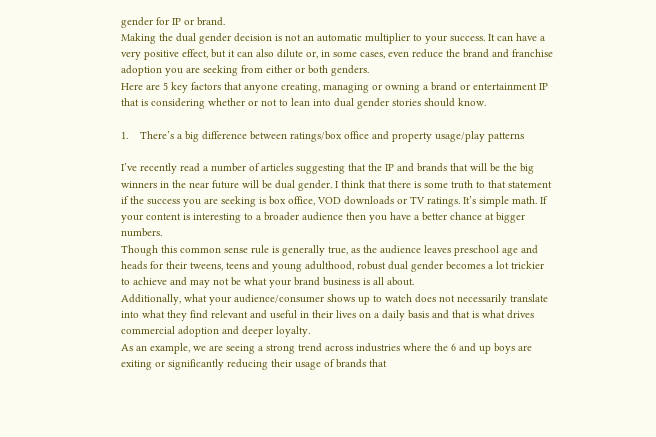gender for IP or brand.
Making the dual gender decision is not an automatic multiplier to your success. It can have a very positive effect, but it can also dilute or, in some cases, even reduce the brand and franchise adoption you are seeking from either or both genders.
Here are 5 key factors that anyone creating, managing or owning a brand or entertainment IP that is considering whether or not to lean into dual gender stories should know.

1.    There’s a big difference between ratings/box office and property usage/play patterns

I’ve recently read a number of articles suggesting that the IP and brands that will be the big winners in the near future will be dual gender. I think that there is some truth to that statement if the success you are seeking is box office, VOD downloads or TV ratings. It’s simple math. If your content is interesting to a broader audience then you have a better chance at bigger numbers.
Though this common sense rule is generally true, as the audience leaves preschool age and heads for their tweens, teens and young adulthood, robust dual gender becomes a lot trickier to achieve and may not be what your brand business is all about.
Additionally, what your audience/consumer shows up to watch does not necessarily translate into what they find relevant and useful in their lives on a daily basis and that is what drives commercial adoption and deeper loyalty.
As an example, we are seeing a strong trend across industries where the 6 and up boys are exiting or significantly reducing their usage of brands that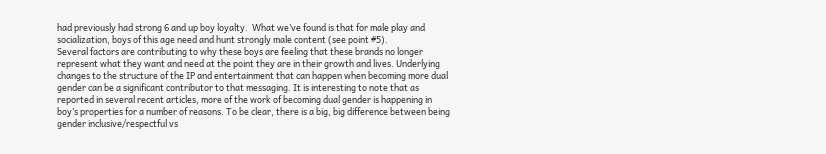had previously had strong 6 and up boy loyalty.  What we’ve found is that for male play and socialization, boys of this age need and hunt strongly male content (see point #5).
Several factors are contributing to why these boys are feeling that these brands no longer represent what they want and need at the point they are in their growth and lives. Underlying changes to the structure of the IP and entertainment that can happen when becoming more dual gender can be a significant contributor to that messaging. It is interesting to note that as reported in several recent articles, more of the work of becoming dual gender is happening in boy’s properties for a number of reasons. To be clear, there is a big, big difference between being gender inclusive/respectful vs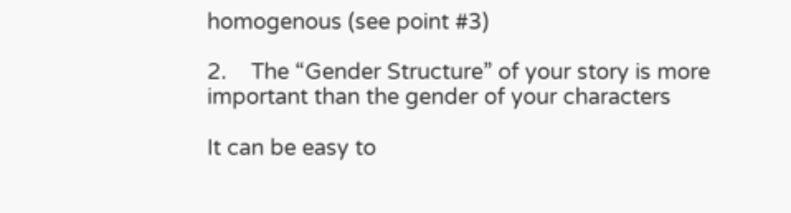homogenous (see point #3)

2.    The “Gender Structure” of your story is more important than the gender of your characters

It can be easy to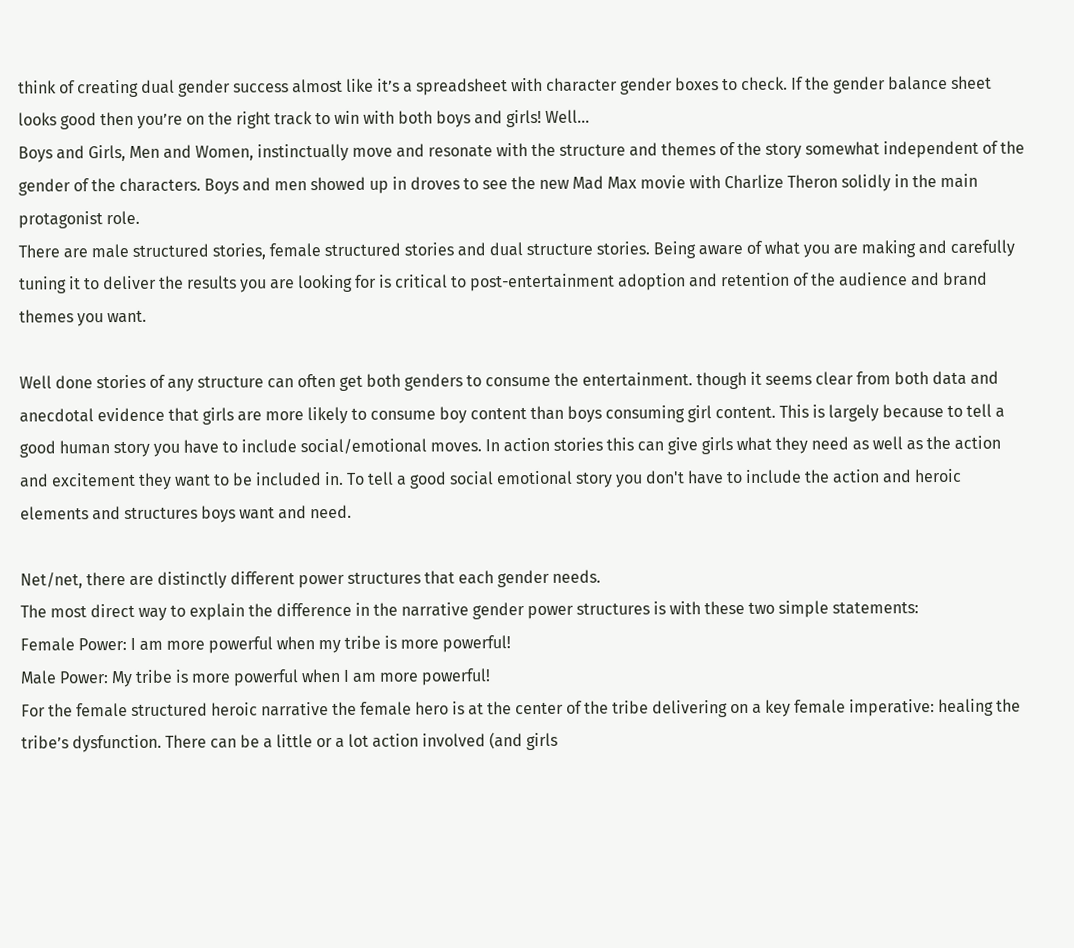think of creating dual gender success almost like it’s a spreadsheet with character gender boxes to check. If the gender balance sheet looks good then you’re on the right track to win with both boys and girls! Well...
Boys and Girls, Men and Women, instinctually move and resonate with the structure and themes of the story somewhat independent of the gender of the characters. Boys and men showed up in droves to see the new Mad Max movie with Charlize Theron solidly in the main protagonist role.
There are male structured stories, female structured stories and dual structure stories. Being aware of what you are making and carefully tuning it to deliver the results you are looking for is critical to post-entertainment adoption and retention of the audience and brand themes you want.

Well done stories of any structure can often get both genders to consume the entertainment. though it seems clear from both data and anecdotal evidence that girls are more likely to consume boy content than boys consuming girl content. This is largely because to tell a good human story you have to include social/emotional moves. In action stories this can give girls what they need as well as the action and excitement they want to be included in. To tell a good social emotional story you don't have to include the action and heroic elements and structures boys want and need.

Net/net, there are distinctly different power structures that each gender needs.
The most direct way to explain the difference in the narrative gender power structures is with these two simple statements:
Female Power: I am more powerful when my tribe is more powerful!
Male Power: My tribe is more powerful when I am more powerful!
For the female structured heroic narrative the female hero is at the center of the tribe delivering on a key female imperative: healing the tribe’s dysfunction. There can be a little or a lot action involved (and girls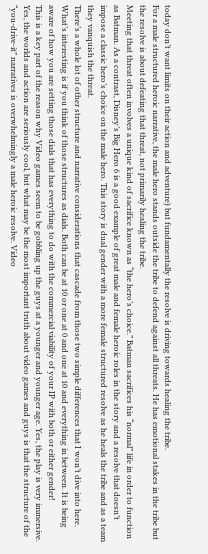today don’t want limits on their action and adventure) but fundamentally the resolve is driving towards healing the tribe.
For a male structured heroic narrative, the male hero stands outside the tribe to defend against all threats. He has emotional stakes in the tribe but the resolve is about defeating that threat, not primarily healing the tribe.
Meeting that threat often involves a unique kind of sacrifice known as “the hero’s choice.” Batman sacrifices his “normal” life in order to function as Batman. As a contrast, Disney’s Big Hero 6 is a good example of great male and female heroic roles in the story and a resolve that doesn’t impose a classic hero’s choice on the male hero. This story is dual gender with a more female structured resolve as he heals the tribe and as a team they vanquish the threat.
There’s a whole lot of other structure and narrative considerations that cascade from those two simple differences that I won’t dive into here.
What’s interesting is if you think of those structures as dials. Both can be at 10 or one at 0 and one at 10 and everything in between. It is being aware of how you are setting those dials that has everything to do with the commercial viability of your IP with both or either gender!
This is a key part of the reason why Video games seem to be gobbling up the guys at a younger and younger age. Yes, the play is very immersive. Yes, the worlds and action are seriously cool, but what may be the most important truth about video games and guys is that the structure of the “you-drive-it” narratives is overwhelmingly a male heroic resolve. Video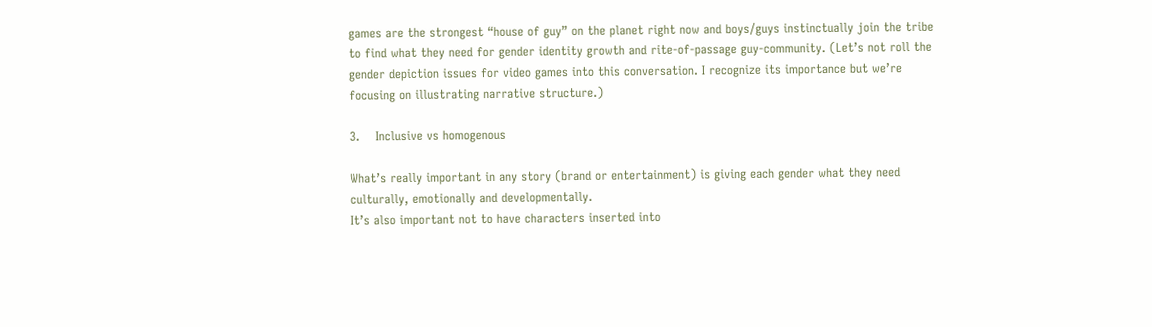games are the strongest “house of guy” on the planet right now and boys/guys instinctually join the tribe to find what they need for gender identity growth and rite-of-passage guy-community. (Let’s not roll the gender depiction issues for video games into this conversation. I recognize its importance but we’re focusing on illustrating narrative structure.)

3.    Inclusive vs homogenous

What’s really important in any story (brand or entertainment) is giving each gender what they need culturally, emotionally and developmentally.
It’s also important not to have characters inserted into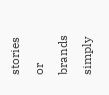stories or brands simply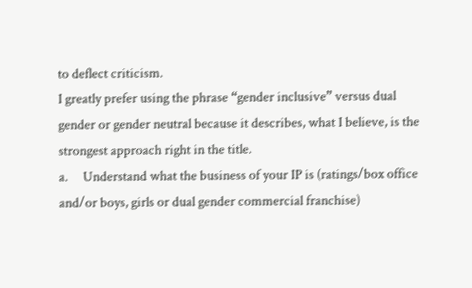to deflect criticism.
I greatly prefer using the phrase “gender inclusive” versus dual gender or gender neutral because it describes, what I believe, is the strongest approach right in the title.
a.     Understand what the business of your IP is (ratings/box office and/or boys, girls or dual gender commercial franchise)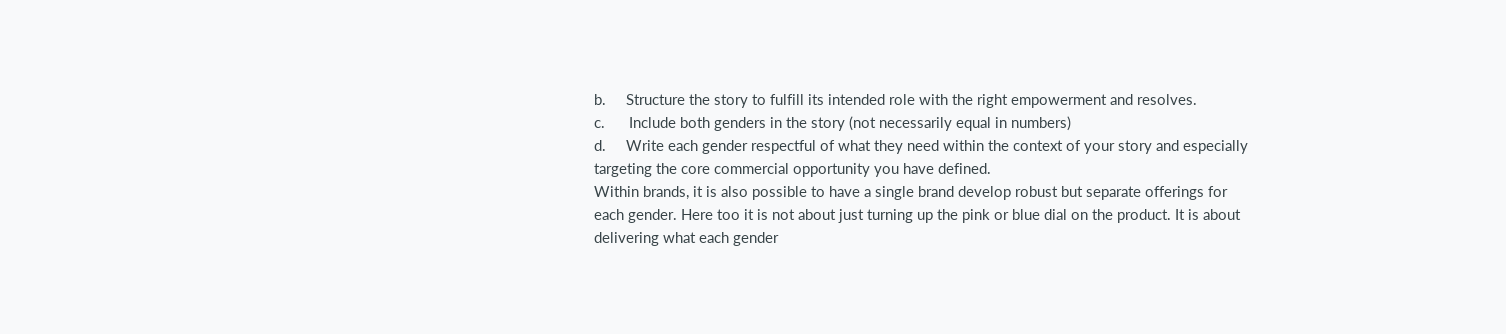b.     Structure the story to fulfill its intended role with the right empowerment and resolves.
c.      Include both genders in the story (not necessarily equal in numbers)
d.     Write each gender respectful of what they need within the context of your story and especially targeting the core commercial opportunity you have defined.
Within brands, it is also possible to have a single brand develop robust but separate offerings for each gender. Here too it is not about just turning up the pink or blue dial on the product. It is about delivering what each gender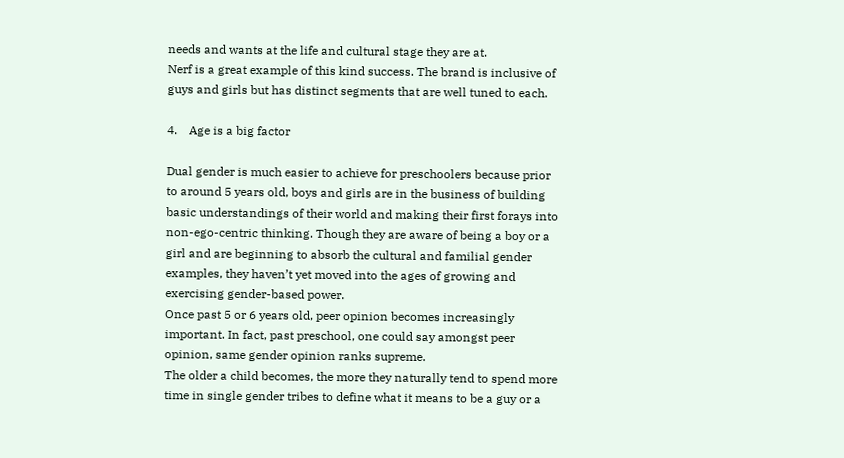needs and wants at the life and cultural stage they are at.
Nerf is a great example of this kind success. The brand is inclusive of guys and girls but has distinct segments that are well tuned to each.

4.    Age is a big factor

Dual gender is much easier to achieve for preschoolers because prior to around 5 years old, boys and girls are in the business of building basic understandings of their world and making their first forays into non-ego-centric thinking. Though they are aware of being a boy or a girl and are beginning to absorb the cultural and familial gender examples, they haven’t yet moved into the ages of growing and exercising gender-based power.
Once past 5 or 6 years old, peer opinion becomes increasingly important. In fact, past preschool, one could say amongst peer opinion, same gender opinion ranks supreme.
The older a child becomes, the more they naturally tend to spend more time in single gender tribes to define what it means to be a guy or a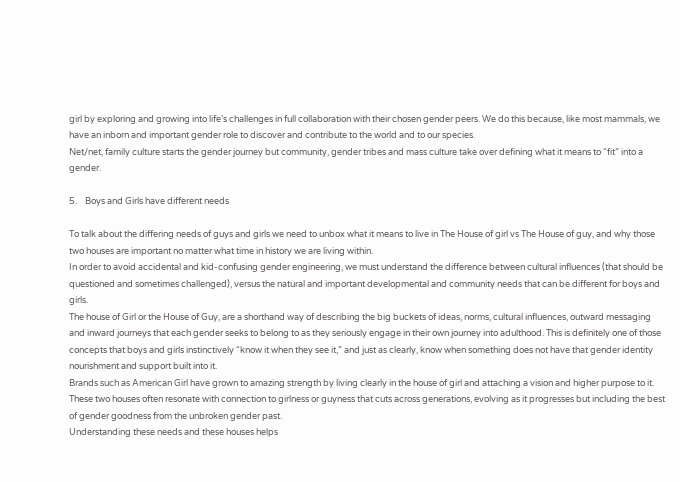girl by exploring and growing into life’s challenges in full collaboration with their chosen gender peers. We do this because, like most mammals, we have an inborn and important gender role to discover and contribute to the world and to our species.
Net/net, family culture starts the gender journey but community, gender tribes and mass culture take over defining what it means to “fit” into a gender.

5.    Boys and Girls have different needs

To talk about the differing needs of guys and girls we need to unbox what it means to live in The House of girl vs The House of guy, and why those two houses are important no matter what time in history we are living within.
In order to avoid accidental and kid-confusing gender engineering, we must understand the difference between cultural influences (that should be questioned and sometimes challenged), versus the natural and important developmental and community needs that can be different for boys and girls.
The house of Girl or the House of Guy, are a shorthand way of describing the big buckets of ideas, norms, cultural influences, outward messaging and inward journeys that each gender seeks to belong to as they seriously engage in their own journey into adulthood. This is definitely one of those concepts that boys and girls instinctively “know it when they see it,” and just as clearly, know when something does not have that gender identity nourishment and support built into it.
Brands such as American Girl have grown to amazing strength by living clearly in the house of girl and attaching a vision and higher purpose to it. These two houses often resonate with connection to girlness or guyness that cuts across generations, evolving as it progresses but including the best of gender goodness from the unbroken gender past.
Understanding these needs and these houses helps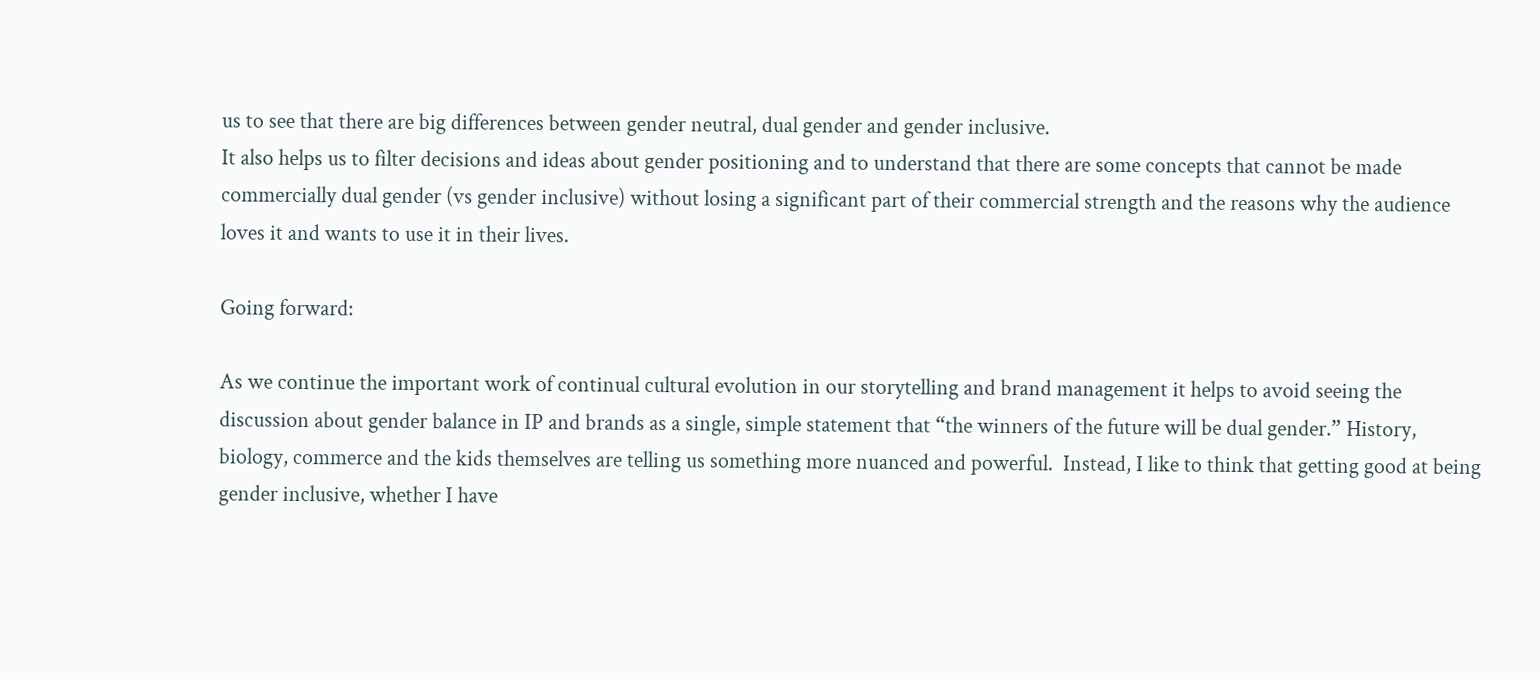us to see that there are big differences between gender neutral, dual gender and gender inclusive.
It also helps us to filter decisions and ideas about gender positioning and to understand that there are some concepts that cannot be made commercially dual gender (vs gender inclusive) without losing a significant part of their commercial strength and the reasons why the audience loves it and wants to use it in their lives.

Going forward:

As we continue the important work of continual cultural evolution in our storytelling and brand management it helps to avoid seeing the discussion about gender balance in IP and brands as a single, simple statement that “the winners of the future will be dual gender.” History, biology, commerce and the kids themselves are telling us something more nuanced and powerful.  Instead, I like to think that getting good at being gender inclusive, whether I have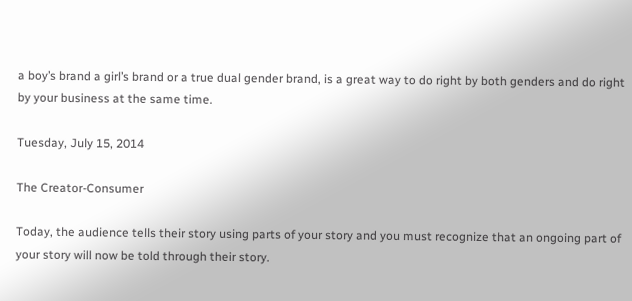a boy’s brand a girl’s brand or a true dual gender brand, is a great way to do right by both genders and do right by your business at the same time.

Tuesday, July 15, 2014

The Creator-Consumer

Today, the audience tells their story using parts of your story and you must recognize that an ongoing part of your story will now be told through their story.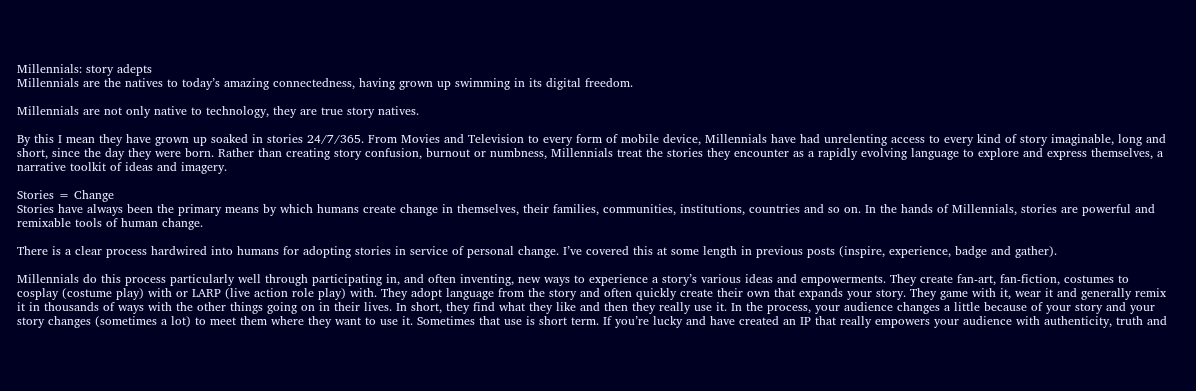Millennials: story adepts
Millennials are the natives to today’s amazing connectedness, having grown up swimming in its digital freedom.

Millennials are not only native to technology, they are true story natives.

By this I mean they have grown up soaked in stories 24/7/365. From Movies and Television to every form of mobile device, Millennials have had unrelenting access to every kind of story imaginable, long and short, since the day they were born. Rather than creating story confusion, burnout or numbness, Millennials treat the stories they encounter as a rapidly evolving language to explore and express themselves, a narrative toolkit of ideas and imagery.

Stories = Change
Stories have always been the primary means by which humans create change in themselves, their families, communities, institutions, countries and so on. In the hands of Millennials, stories are powerful and remixable tools of human change.

There is a clear process hardwired into humans for adopting stories in service of personal change. I’ve covered this at some length in previous posts (inspire, experience, badge and gather).

Millennials do this process particularly well through participating in, and often inventing, new ways to experience a story’s various ideas and empowerments. They create fan-art, fan-fiction, costumes to cosplay (costume play) with or LARP (live action role play) with. They adopt language from the story and often quickly create their own that expands your story. They game with it, wear it and generally remix it in thousands of ways with the other things going on in their lives. In short, they find what they like and then they really use it. In the process, your audience changes a little because of your story and your story changes (sometimes a lot) to meet them where they want to use it. Sometimes that use is short term. If you’re lucky and have created an IP that really empowers your audience with authenticity, truth and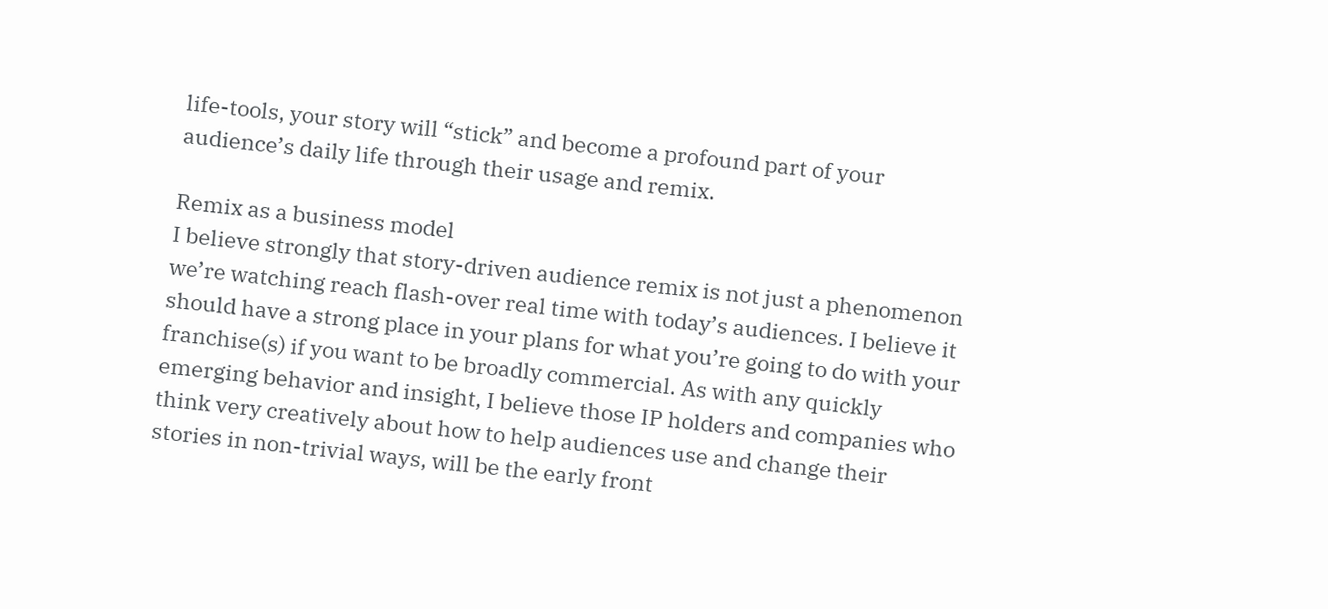life-tools, your story will “stick” and become a profound part of your audience’s daily life through their usage and remix.

Remix as a business model
I believe strongly that story-driven audience remix is not just a phenomenon we’re watching reach flash-over real time with today’s audiences. I believe it should have a strong place in your plans for what you’re going to do with your franchise(s) if you want to be broadly commercial. As with any quickly emerging behavior and insight, I believe those IP holders and companies who think very creatively about how to help audiences use and change their stories in non-trivial ways, will be the early front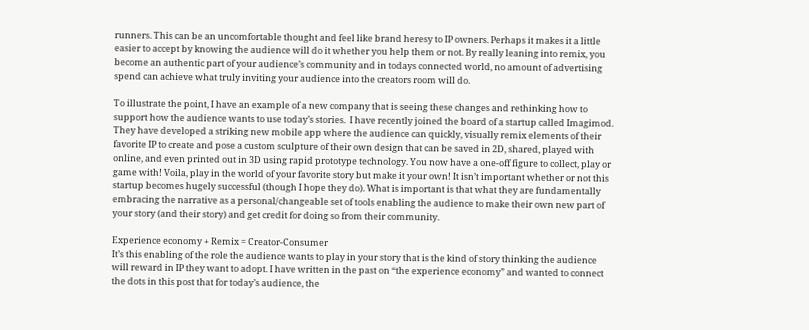runners. This can be an uncomfortable thought and feel like brand heresy to IP owners. Perhaps it makes it a little easier to accept by knowing the audience will do it whether you help them or not. By really leaning into remix, you become an authentic part of your audience’s community and in todays connected world, no amount of advertising spend can achieve what truly inviting your audience into the creators room will do.

To illustrate the point, I have an example of a new company that is seeing these changes and rethinking how to support how the audience wants to use today’s stories.  I have recently joined the board of a startup called Imagimod. They have developed a striking new mobile app where the audience can quickly, visually remix elements of their favorite IP to create and pose a custom sculpture of their own design that can be saved in 2D, shared, played with online, and even printed out in 3D using rapid prototype technology. You now have a one-off figure to collect, play or game with! Voila, play in the world of your favorite story but make it your own! It isn’t important whether or not this startup becomes hugely successful (though I hope they do). What is important is that what they are fundamentally embracing the narrative as a personal/changeable set of tools enabling the audience to make their own new part of your story (and their story) and get credit for doing so from their community.

Experience economy + Remix = Creator-Consumer
It’s this enabling of the role the audience wants to play in your story that is the kind of story thinking the audience will reward in IP they want to adopt. I have written in the past on “the experience economy” and wanted to connect the dots in this post that for today’s audience, the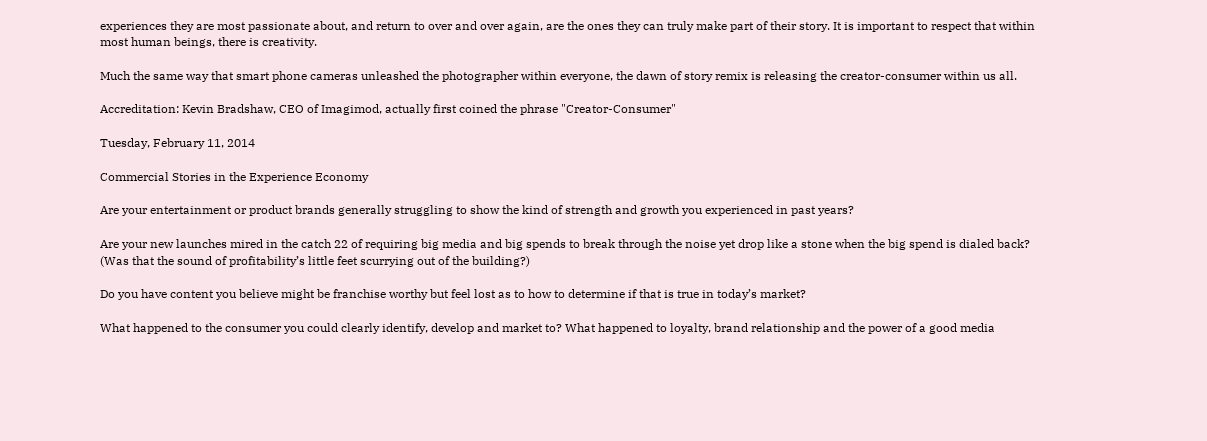experiences they are most passionate about, and return to over and over again, are the ones they can truly make part of their story. It is important to respect that within most human beings, there is creativity.

Much the same way that smart phone cameras unleashed the photographer within everyone, the dawn of story remix is releasing the creator-consumer within us all.

Accreditation: Kevin Bradshaw, CEO of Imagimod, actually first coined the phrase "Creator-Consumer"

Tuesday, February 11, 2014

Commercial Stories in the Experience Economy

Are your entertainment or product brands generally struggling to show the kind of strength and growth you experienced in past years?

Are your new launches mired in the catch 22 of requiring big media and big spends to break through the noise yet drop like a stone when the big spend is dialed back? (Was that the sound of profitability’s little feet scurrying out of the building?)

Do you have content you believe might be franchise worthy but feel lost as to how to determine if that is true in today’s market?

What happened to the consumer you could clearly identify, develop and market to? What happened to loyalty, brand relationship and the power of a good media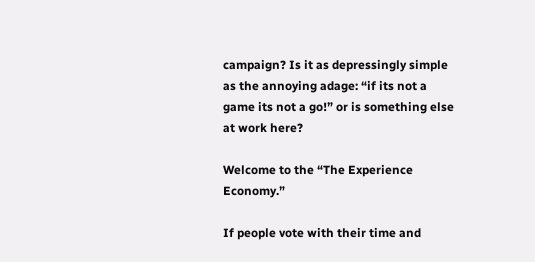campaign? Is it as depressingly simple as the annoying adage: “if its not a game its not a go!” or is something else at work here?

Welcome to the “The Experience Economy.”

If people vote with their time and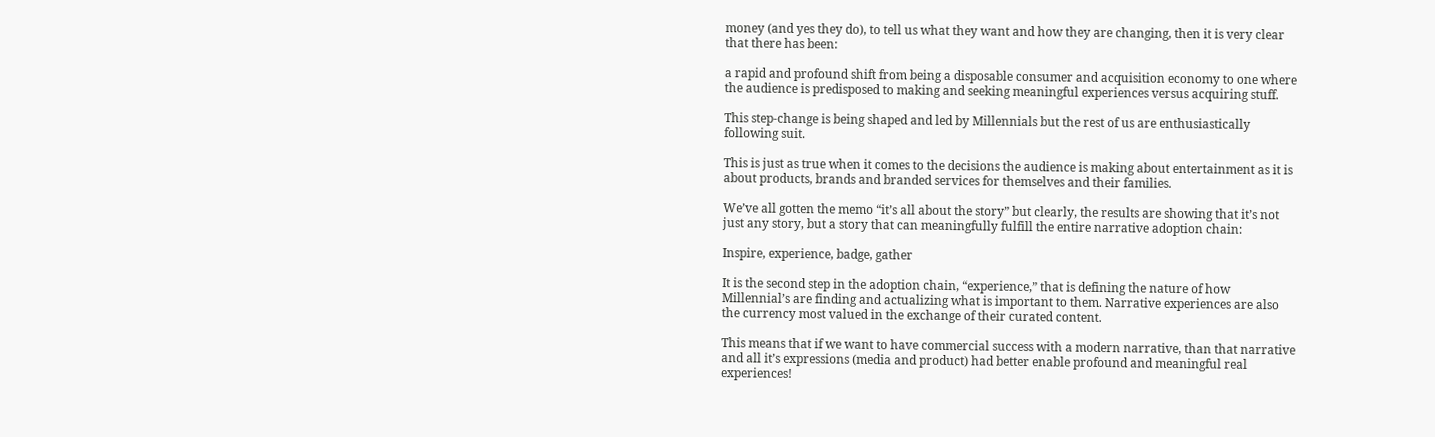money (and yes they do), to tell us what they want and how they are changing, then it is very clear that there has been:

a rapid and profound shift from being a disposable consumer and acquisition economy to one where the audience is predisposed to making and seeking meaningful experiences versus acquiring stuff.

This step-change is being shaped and led by Millennials but the rest of us are enthusiastically following suit.

This is just as true when it comes to the decisions the audience is making about entertainment as it is about products, brands and branded services for themselves and their families.

We’ve all gotten the memo “it’s all about the story” but clearly, the results are showing that it’s not just any story, but a story that can meaningfully fulfill the entire narrative adoption chain:

Inspire, experience, badge, gather

It is the second step in the adoption chain, “experience,” that is defining the nature of how Millennial’s are finding and actualizing what is important to them. Narrative experiences are also the currency most valued in the exchange of their curated content.

This means that if we want to have commercial success with a modern narrative, than that narrative and all it’s expressions (media and product) had better enable profound and meaningful real experiences!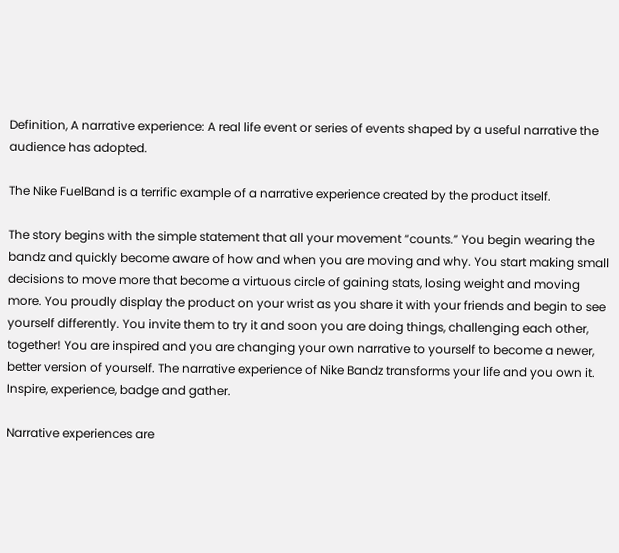Definition, A narrative experience: A real life event or series of events shaped by a useful narrative the audience has adopted.

The Nike FuelBand is a terrific example of a narrative experience created by the product itself.

The story begins with the simple statement that all your movement “counts.” You begin wearing the bandz and quickly become aware of how and when you are moving and why. You start making small decisions to move more that become a virtuous circle of gaining stats, losing weight and moving more. You proudly display the product on your wrist as you share it with your friends and begin to see yourself differently. You invite them to try it and soon you are doing things, challenging each other, together! You are inspired and you are changing your own narrative to yourself to become a newer, better version of yourself. The narrative experience of Nike Bandz transforms your life and you own it. Inspire, experience, badge and gather.

Narrative experiences are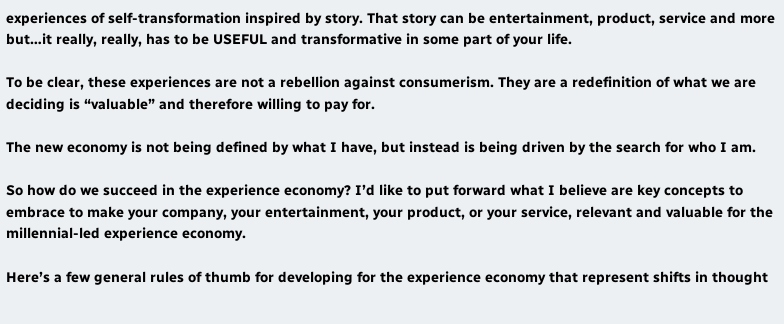experiences of self-transformation inspired by story. That story can be entertainment, product, service and more but…it really, really, has to be USEFUL and transformative in some part of your life.

To be clear, these experiences are not a rebellion against consumerism. They are a redefinition of what we are deciding is “valuable” and therefore willing to pay for.

The new economy is not being defined by what I have, but instead is being driven by the search for who I am.

So how do we succeed in the experience economy? I’d like to put forward what I believe are key concepts to embrace to make your company, your entertainment, your product, or your service, relevant and valuable for the millennial-led experience economy.

Here’s a few general rules of thumb for developing for the experience economy that represent shifts in thought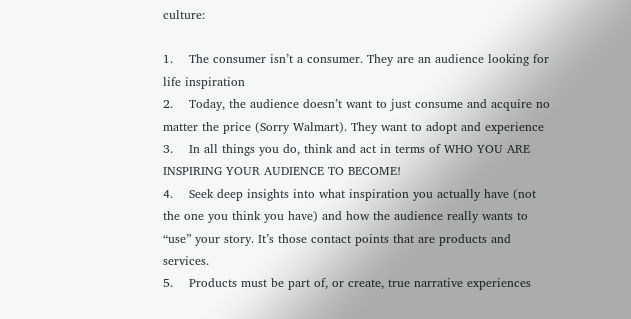culture:

1.    The consumer isn’t a consumer. They are an audience looking for life inspiration
2.    Today, the audience doesn’t want to just consume and acquire no matter the price (Sorry Walmart). They want to adopt and experience
3.    In all things you do, think and act in terms of WHO YOU ARE INSPIRING YOUR AUDIENCE TO BECOME!
4.    Seek deep insights into what inspiration you actually have (not the one you think you have) and how the audience really wants to “use” your story. It’s those contact points that are products and services.
5.    Products must be part of, or create, true narrative experiences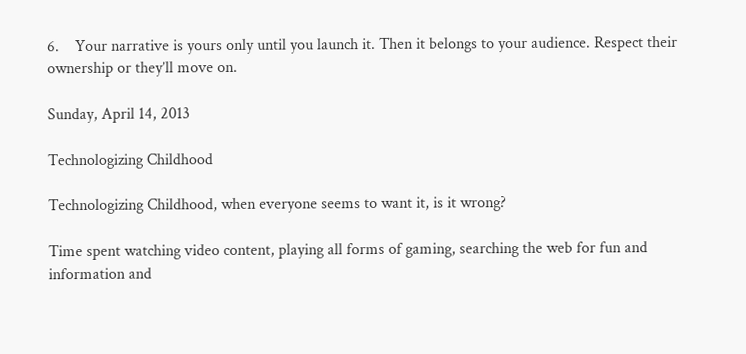6.    Your narrative is yours only until you launch it. Then it belongs to your audience. Respect their ownership or they’ll move on.

Sunday, April 14, 2013

Technologizing Childhood

Technologizing Childhood, when everyone seems to want it, is it wrong?

Time spent watching video content, playing all forms of gaming, searching the web for fun and information and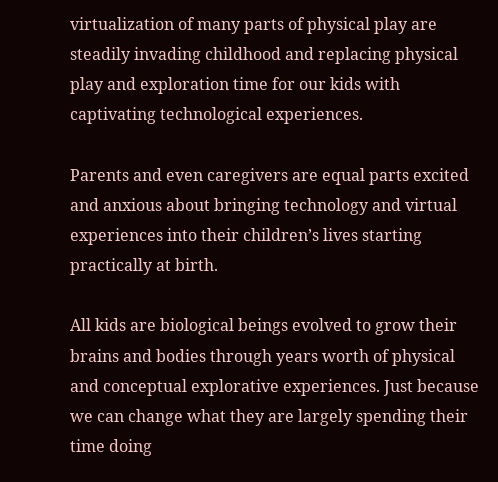virtualization of many parts of physical play are steadily invading childhood and replacing physical play and exploration time for our kids with captivating technological experiences.

Parents and even caregivers are equal parts excited and anxious about bringing technology and virtual experiences into their children’s lives starting practically at birth.

All kids are biological beings evolved to grow their brains and bodies through years worth of physical and conceptual explorative experiences. Just because we can change what they are largely spending their time doing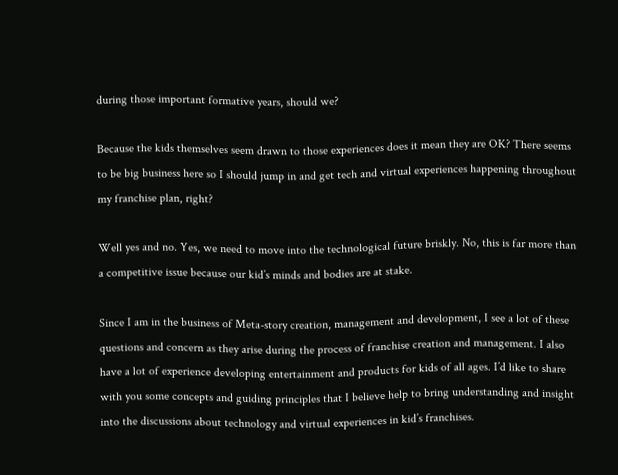during those important formative years, should we?

Because the kids themselves seem drawn to those experiences does it mean they are OK? There seems to be big business here so I should jump in and get tech and virtual experiences happening throughout my franchise plan, right?

Well yes and no. Yes, we need to move into the technological future briskly. No, this is far more than a competitive issue because our kid’s minds and bodies are at stake.

Since I am in the business of Meta-story creation, management and development, I see a lot of these questions and concern as they arise during the process of franchise creation and management. I also have a lot of experience developing entertainment and products for kids of all ages. I’d like to share with you some concepts and guiding principles that I believe help to bring understanding and insight into the discussions about technology and virtual experiences in kid’s franchises.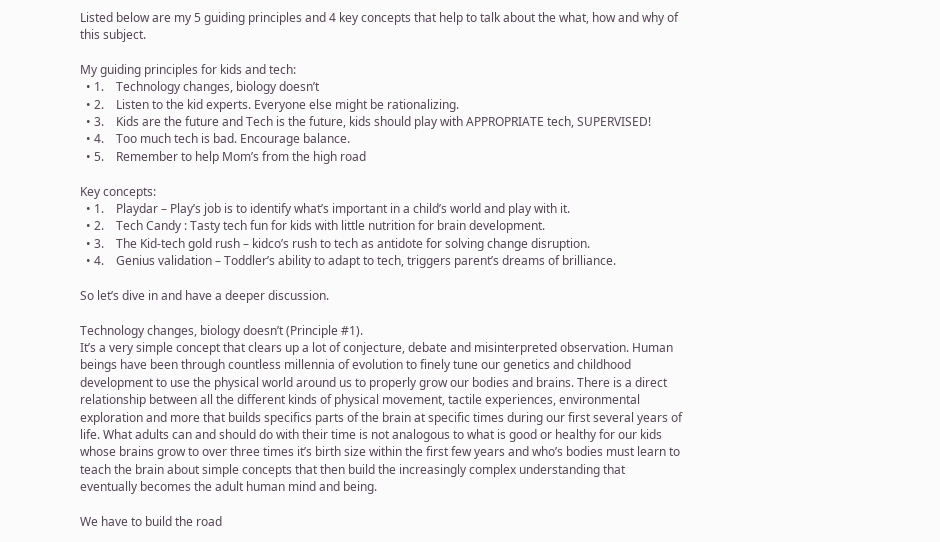Listed below are my 5 guiding principles and 4 key concepts that help to talk about the what, how and why of this subject.

My guiding principles for kids and tech:
  • 1.    Technology changes, biology doesn’t
  • 2.    Listen to the kid experts. Everyone else might be rationalizing.
  • 3.    Kids are the future and Tech is the future, kids should play with APPROPRIATE tech, SUPERVISED!
  • 4.    Too much tech is bad. Encourage balance.
  • 5.    Remember to help Mom’s from the high road

Key concepts:
  • 1.    Playdar – Play’s job is to identify what’s important in a child’s world and play with it.
  • 2.    Tech Candy : Tasty tech fun for kids with little nutrition for brain development.
  • 3.    The Kid-tech gold rush – kidco’s rush to tech as antidote for solving change disruption.
  • 4.    Genius validation – Toddler’s ability to adapt to tech, triggers parent’s dreams of brilliance.

So let’s dive in and have a deeper discussion.

Technology changes, biology doesn’t (Principle #1).
It’s a very simple concept that clears up a lot of conjecture, debate and misinterpreted observation. Human beings have been through countless millennia of evolution to finely tune our genetics and childhood development to use the physical world around us to properly grow our bodies and brains. There is a direct relationship between all the different kinds of physical movement, tactile experiences, environmental exploration and more that builds specifics parts of the brain at specific times during our first several years of life. What adults can and should do with their time is not analogous to what is good or healthy for our kids whose brains grow to over three times it’s birth size within the first few years and who’s bodies must learn to teach the brain about simple concepts that then build the increasingly complex understanding that eventually becomes the adult human mind and being.

We have to build the road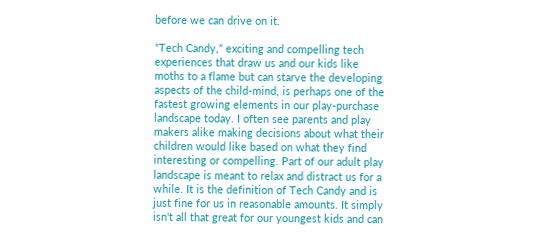before we can drive on it.

“Tech Candy,” exciting and compelling tech experiences that draw us and our kids like moths to a flame but can starve the developing aspects of the child-mind, is perhaps one of the fastest growing elements in our play-purchase landscape today. I often see parents and play makers alike making decisions about what their children would like based on what they find interesting or compelling. Part of our adult play landscape is meant to relax and distract us for a while. It is the definition of Tech Candy and is just fine for us in reasonable amounts. It simply isn't all that great for our youngest kids and can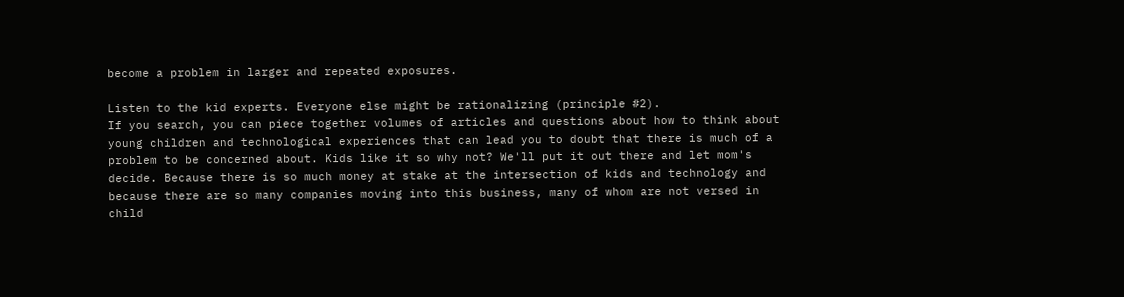become a problem in larger and repeated exposures.

Listen to the kid experts. Everyone else might be rationalizing (principle #2).
If you search, you can piece together volumes of articles and questions about how to think about young children and technological experiences that can lead you to doubt that there is much of a problem to be concerned about. Kids like it so why not? We'll put it out there and let mom's decide. Because there is so much money at stake at the intersection of kids and technology and because there are so many companies moving into this business, many of whom are not versed in child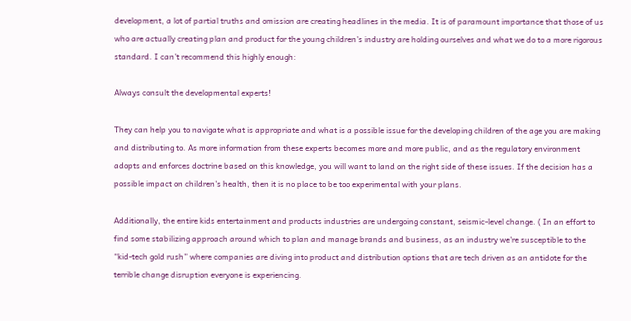development, a lot of partial truths and omission are creating headlines in the media. It is of paramount importance that those of us who are actually creating plan and product for the young children's industry are holding ourselves and what we do to a more rigorous standard. I can't recommend this highly enough:

Always consult the developmental experts!

They can help you to navigate what is appropriate and what is a possible issue for the developing children of the age you are making and distributing to. As more information from these experts becomes more and more public, and as the regulatory environment adopts and enforces doctrine based on this knowledge, you will want to land on the right side of these issues. If the decision has a possible impact on children's health, then it is no place to be too experimental with your plans.

Additionally, the entire kids entertainment and products industries are undergoing constant, seismic-level change. ( In an effort to find some stabilizing approach around which to plan and manage brands and business, as an industry we're susceptible to the “kid-tech gold rush” where companies are diving into product and distribution options that are tech driven as an antidote for the terrible change disruption everyone is experiencing.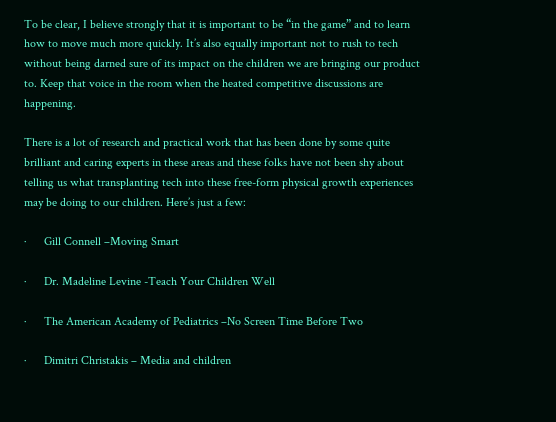To be clear, I believe strongly that it is important to be “in the game” and to learn how to move much more quickly. It’s also equally important not to rush to tech without being darned sure of its impact on the children we are bringing our product to. Keep that voice in the room when the heated competitive discussions are happening.

There is a lot of research and practical work that has been done by some quite brilliant and caring experts in these areas and these folks have not been shy about telling us what transplanting tech into these free-form physical growth experiences may be doing to our children. Here’s just a few:

·      Gill Connell –Moving Smart

·      Dr. Madeline Levine -Teach Your Children Well

·      The American Academy of Pediatrics –No Screen Time Before Two

·      Dimitri Christakis – Media and children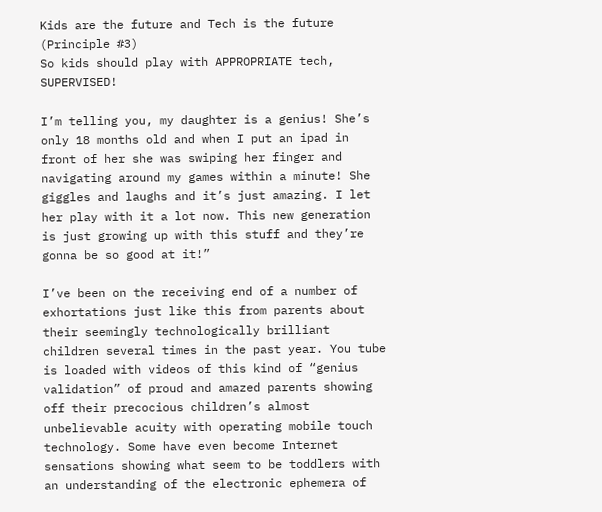Kids are the future and Tech is the future (Principle #3)
So kids should play with APPROPRIATE tech, SUPERVISED!

I’m telling you, my daughter is a genius! She’s only 18 months old and when I put an ipad in front of her she was swiping her finger and navigating around my games within a minute! She giggles and laughs and it’s just amazing. I let her play with it a lot now. This new generation is just growing up with this stuff and they’re gonna be so good at it!”

I’ve been on the receiving end of a number of exhortations just like this from parents about their seemingly technologically brilliant children several times in the past year. You tube is loaded with videos of this kind of “genius validation” of proud and amazed parents showing off their precocious children’s almost unbelievable acuity with operating mobile touch technology. Some have even become Internet sensations showing what seem to be toddlers with an understanding of the electronic ephemera of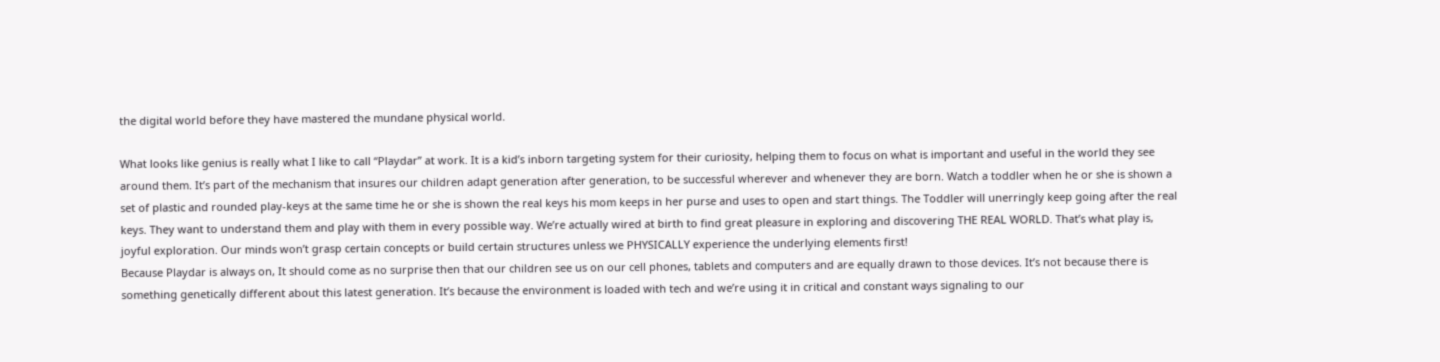the digital world before they have mastered the mundane physical world.

What looks like genius is really what I like to call “Playdar” at work. It is a kid’s inborn targeting system for their curiosity, helping them to focus on what is important and useful in the world they see around them. It’s part of the mechanism that insures our children adapt generation after generation, to be successful wherever and whenever they are born. Watch a toddler when he or she is shown a set of plastic and rounded play-keys at the same time he or she is shown the real keys his mom keeps in her purse and uses to open and start things. The Toddler will unerringly keep going after the real keys. They want to understand them and play with them in every possible way. We’re actually wired at birth to find great pleasure in exploring and discovering THE REAL WORLD. That’s what play is, joyful exploration. Our minds won’t grasp certain concepts or build certain structures unless we PHYSICALLY experience the underlying elements first!
Because Playdar is always on, It should come as no surprise then that our children see us on our cell phones, tablets and computers and are equally drawn to those devices. It’s not because there is something genetically different about this latest generation. It’s because the environment is loaded with tech and we’re using it in critical and constant ways signaling to our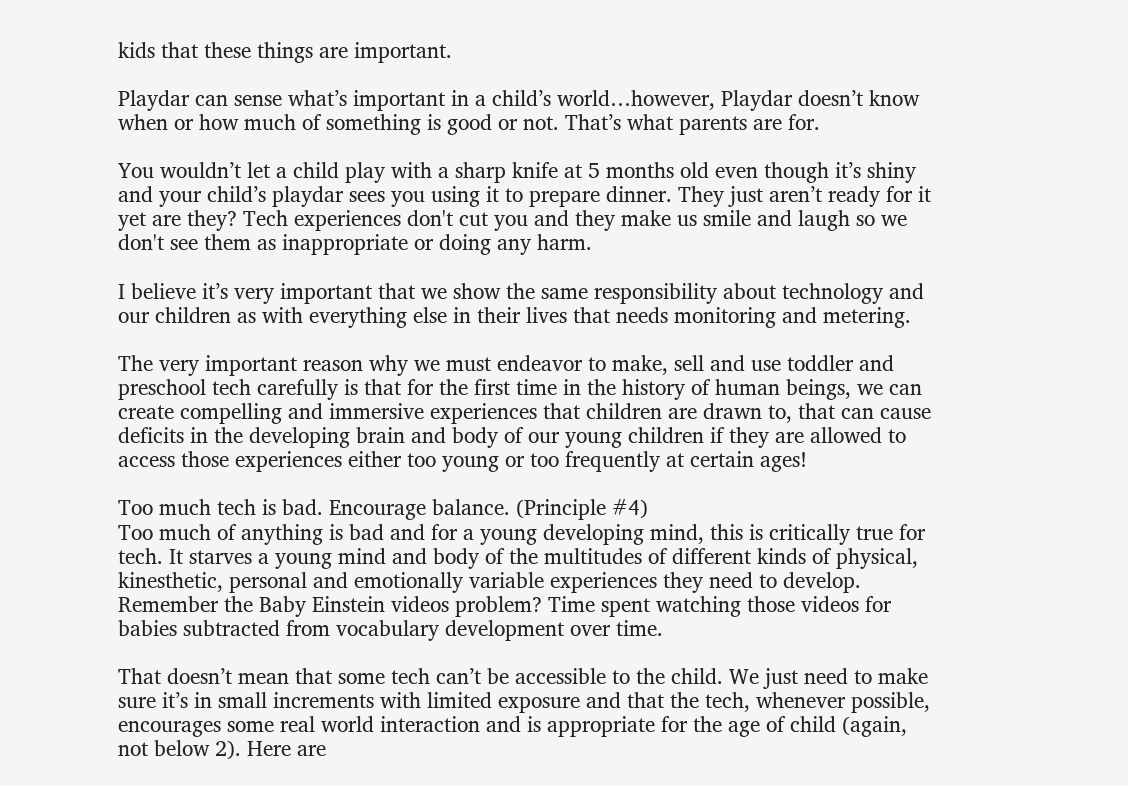kids that these things are important.

Playdar can sense what’s important in a child’s world…however, Playdar doesn’t know when or how much of something is good or not. That’s what parents are for.

You wouldn’t let a child play with a sharp knife at 5 months old even though it’s shiny and your child’s playdar sees you using it to prepare dinner. They just aren’t ready for it yet are they? Tech experiences don't cut you and they make us smile and laugh so we don't see them as inappropriate or doing any harm.

I believe it’s very important that we show the same responsibility about technology and our children as with everything else in their lives that needs monitoring and metering.

The very important reason why we must endeavor to make, sell and use toddler and preschool tech carefully is that for the first time in the history of human beings, we can create compelling and immersive experiences that children are drawn to, that can cause  deficits in the developing brain and body of our young children if they are allowed to access those experiences either too young or too frequently at certain ages!

Too much tech is bad. Encourage balance. (Principle #4)
Too much of anything is bad and for a young developing mind, this is critically true for tech. It starves a young mind and body of the multitudes of different kinds of physical, kinesthetic, personal and emotionally variable experiences they need to develop. Remember the Baby Einstein videos problem? Time spent watching those videos for babies subtracted from vocabulary development over time.

That doesn’t mean that some tech can’t be accessible to the child. We just need to make sure it’s in small increments with limited exposure and that the tech, whenever possible, encourages some real world interaction and is appropriate for the age of child (again, not below 2). Here are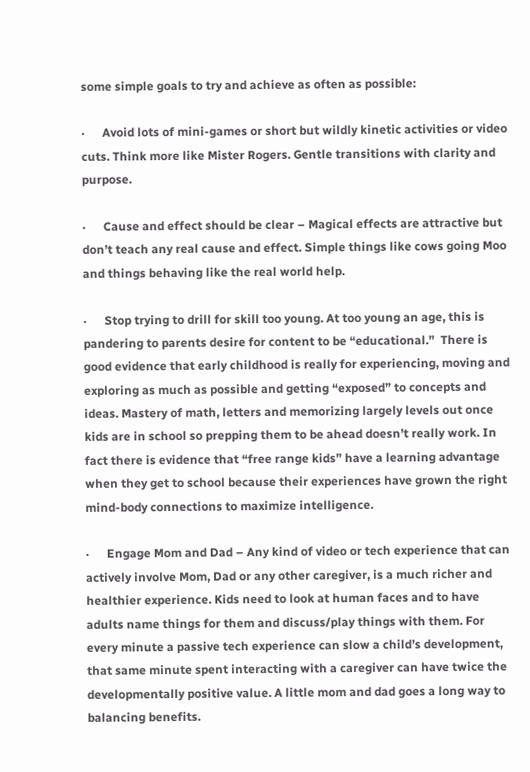some simple goals to try and achieve as often as possible:

·      Avoid lots of mini-games or short but wildly kinetic activities or video cuts. Think more like Mister Rogers. Gentle transitions with clarity and purpose.

·      Cause and effect should be clear – Magical effects are attractive but don’t teach any real cause and effect. Simple things like cows going Moo and things behaving like the real world help.

·      Stop trying to drill for skill too young. At too young an age, this is pandering to parents desire for content to be “educational.”  There is good evidence that early childhood is really for experiencing, moving and exploring as much as possible and getting “exposed” to concepts and ideas. Mastery of math, letters and memorizing largely levels out once kids are in school so prepping them to be ahead doesn’t really work. In fact there is evidence that “free range kids” have a learning advantage when they get to school because their experiences have grown the right mind-body connections to maximize intelligence.

·      Engage Mom and Dad – Any kind of video or tech experience that can actively involve Mom, Dad or any other caregiver, is a much richer and healthier experience. Kids need to look at human faces and to have adults name things for them and discuss/play things with them. For every minute a passive tech experience can slow a child’s development, that same minute spent interacting with a caregiver can have twice the developmentally positive value. A little mom and dad goes a long way to balancing benefits.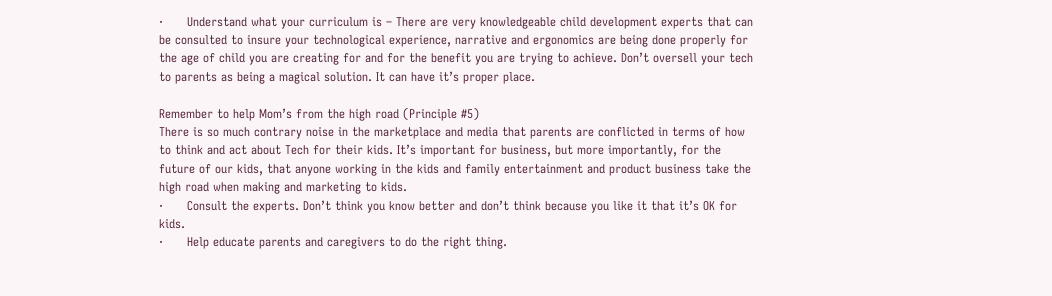·      Understand what your curriculum is – There are very knowledgeable child development experts that can be consulted to insure your technological experience, narrative and ergonomics are being done properly for the age of child you are creating for and for the benefit you are trying to achieve. Don’t oversell your tech to parents as being a magical solution. It can have it’s proper place.

Remember to help Mom’s from the high road (Principle #5)
There is so much contrary noise in the marketplace and media that parents are conflicted in terms of how to think and act about Tech for their kids. It’s important for business, but more importantly, for the future of our kids, that anyone working in the kids and family entertainment and product business take the high road when making and marketing to kids.
·      Consult the experts. Don’t think you know better and don’t think because you like it that it’s OK for kids.
·      Help educate parents and caregivers to do the right thing.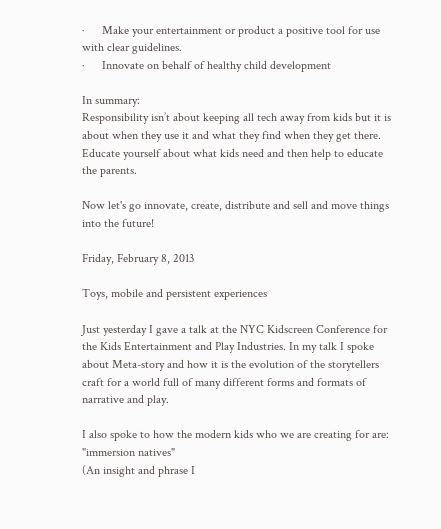·      Make your entertainment or product a positive tool for use with clear guidelines.
·      Innovate on behalf of healthy child development

In summary:
Responsibility isn’t about keeping all tech away from kids but it is about when they use it and what they find when they get there.
Educate yourself about what kids need and then help to educate the parents.

Now let's go innovate, create, distribute and sell and move things into the future!

Friday, February 8, 2013

Toys, mobile and persistent experiences

Just yesterday I gave a talk at the NYC Kidscreen Conference for the Kids Entertainment and Play Industries. In my talk I spoke about Meta-story and how it is the evolution of the storytellers craft for a world full of many different forms and formats of narrative and play.

I also spoke to how the modern kids who we are creating for are:
"immersion natives"
(An insight and phrase I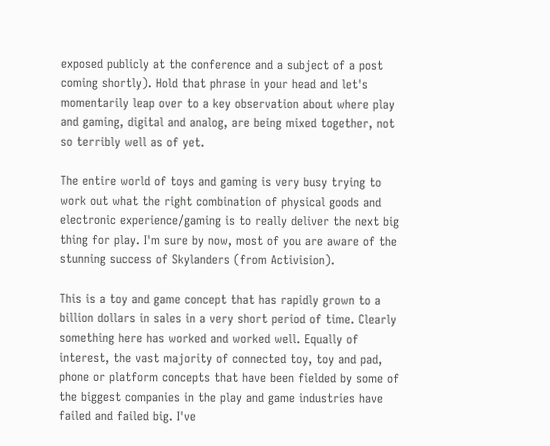exposed publicly at the conference and a subject of a post coming shortly). Hold that phrase in your head and let's momentarily leap over to a key observation about where play and gaming, digital and analog, are being mixed together, not so terribly well as of yet.

The entire world of toys and gaming is very busy trying to work out what the right combination of physical goods and electronic experience/gaming is to really deliver the next big thing for play. I'm sure by now, most of you are aware of the stunning success of Skylanders (from Activision).

This is a toy and game concept that has rapidly grown to a billion dollars in sales in a very short period of time. Clearly something here has worked and worked well. Equally of interest, the vast majority of connected toy, toy and pad, phone or platform concepts that have been fielded by some of the biggest companies in the play and game industries have failed and failed big. I've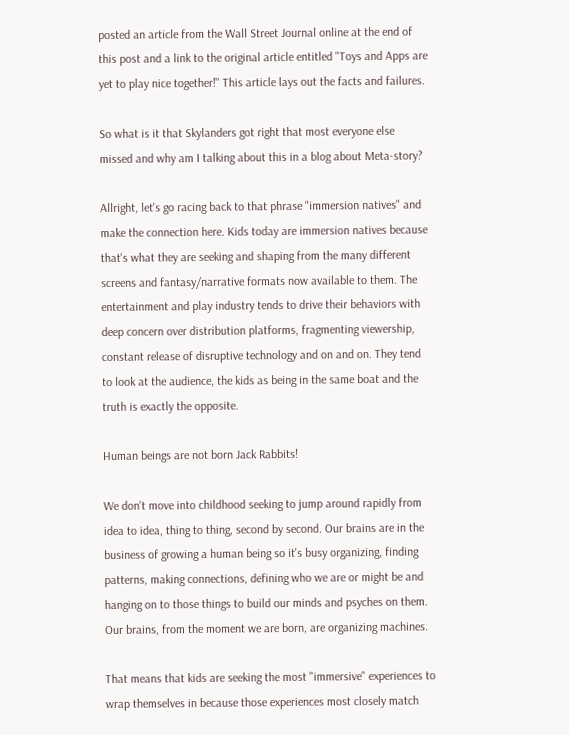posted an article from the Wall Street Journal online at the end of this post and a link to the original article entitled "Toys and Apps are yet to play nice together!" This article lays out the facts and failures.

So what is it that Skylanders got right that most everyone else missed and why am I talking about this in a blog about Meta-story?

Allright, let's go racing back to that phrase "immersion natives" and make the connection here. Kids today are immersion natives because that's what they are seeking and shaping from the many different screens and fantasy/narrative formats now available to them. The entertainment and play industry tends to drive their behaviors with deep concern over distribution platforms, fragmenting viewership, constant release of disruptive technology and on and on. They tend to look at the audience, the kids as being in the same boat and the truth is exactly the opposite.

Human beings are not born Jack Rabbits!

We don't move into childhood seeking to jump around rapidly from idea to idea, thing to thing, second by second. Our brains are in the business of growing a human being so it's busy organizing, finding patterns, making connections, defining who we are or might be and hanging on to those things to build our minds and psyches on them. Our brains, from the moment we are born, are organizing machines.

That means that kids are seeking the most "immersive" experiences to wrap themselves in because those experiences most closely match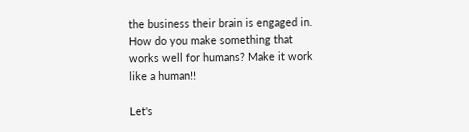the business their brain is engaged in. How do you make something that works well for humans? Make it work like a human!!

Let's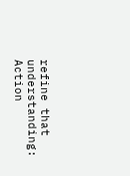refine that understanding: Action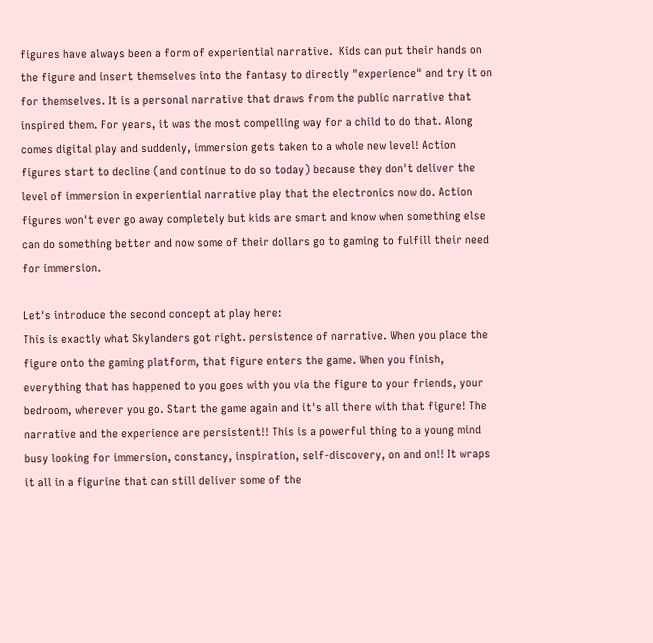figures have always been a form of experiential narrative.  Kids can put their hands on the figure and insert themselves into the fantasy to directly "experience" and try it on for themselves. It is a personal narrative that draws from the public narrative that inspired them. For years, it was the most compelling way for a child to do that. Along comes digital play and suddenly, immersion gets taken to a whole new level! Action figures start to decline (and continue to do so today) because they don't deliver the level of immersion in experiential narrative play that the electronics now do. Action figures won't ever go away completely but kids are smart and know when something else can do something better and now some of their dollars go to gaming to fulfill their need for immersion.

Let's introduce the second concept at play here:
This is exactly what Skylanders got right. persistence of narrative. When you place the figure onto the gaming platform, that figure enters the game. When you finish, everything that has happened to you goes with you via the figure to your friends, your bedroom, wherever you go. Start the game again and it's all there with that figure! The narrative and the experience are persistent!! This is a powerful thing to a young mind busy looking for immersion, constancy, inspiration, self-discovery, on and on!! It wraps it all in a figurine that can still deliver some of the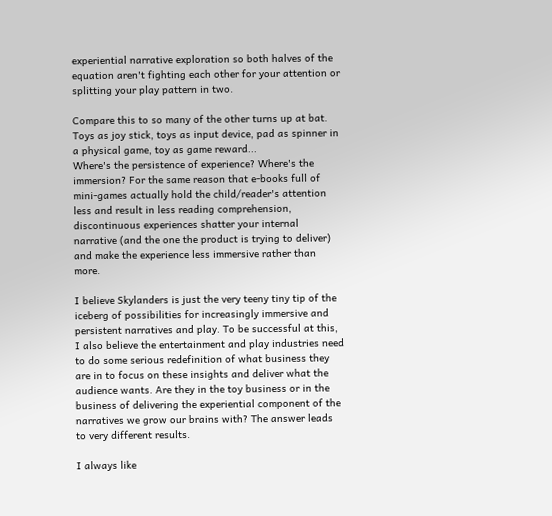experiential narrative exploration so both halves of the equation aren't fighting each other for your attention or splitting your play pattern in two.

Compare this to so many of the other turns up at bat. Toys as joy stick, toys as input device, pad as spinner in a physical game, toy as game reward...
Where's the persistence of experience? Where's the immersion? For the same reason that e-books full of mini-games actually hold the child/reader's attention less and result in less reading comprehension, discontinuous experiences shatter your internal narrative (and the one the product is trying to deliver) and make the experience less immersive rather than more.

I believe Skylanders is just the very teeny tiny tip of the iceberg of possibilities for increasingly immersive and persistent narratives and play. To be successful at this, I also believe the entertainment and play industries need to do some serious redefinition of what business they are in to focus on these insights and deliver what the audience wants. Are they in the toy business or in the business of delivering the experiential component of the narratives we grow our brains with? The answer leads to very different results.

I always like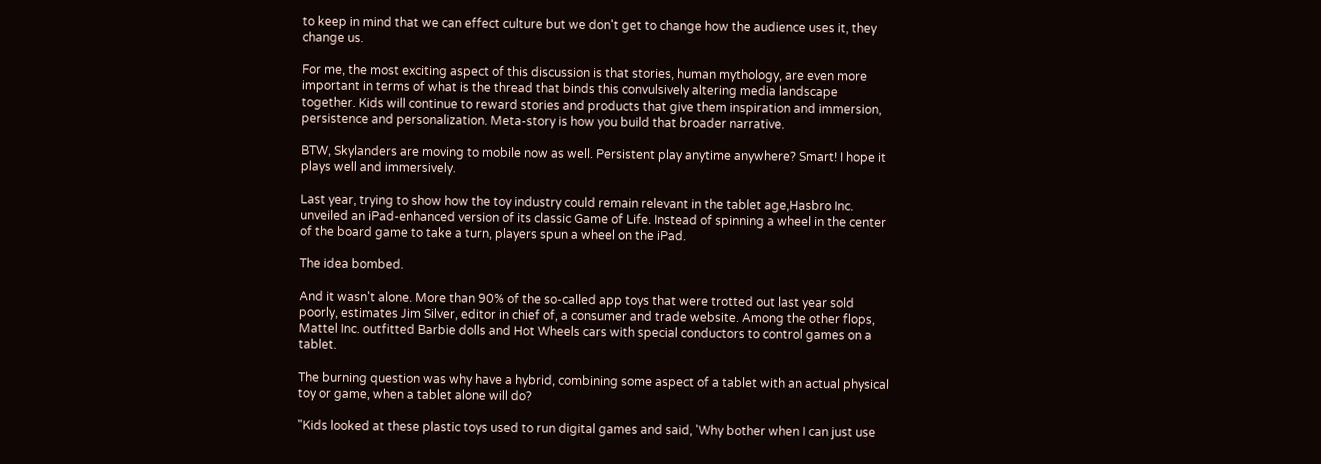to keep in mind that we can effect culture but we don't get to change how the audience uses it, they change us.

For me, the most exciting aspect of this discussion is that stories, human mythology, are even more important in terms of what is the thread that binds this convulsively altering media landscape together. Kids will continue to reward stories and products that give them inspiration and immersion, persistence and personalization. Meta-story is how you build that broader narrative.

BTW, Skylanders are moving to mobile now as well. Persistent play anytime anywhere? Smart! I hope it plays well and immersively.

Last year, trying to show how the toy industry could remain relevant in the tablet age,Hasbro Inc. unveiled an iPad-enhanced version of its classic Game of Life. Instead of spinning a wheel in the center of the board game to take a turn, players spun a wheel on the iPad.

The idea bombed.

And it wasn't alone. More than 90% of the so-called app toys that were trotted out last year sold poorly, estimates Jim Silver, editor in chief of, a consumer and trade website. Among the other flops, Mattel Inc. outfitted Barbie dolls and Hot Wheels cars with special conductors to control games on a tablet.

The burning question was why have a hybrid, combining some aspect of a tablet with an actual physical toy or game, when a tablet alone will do?

"Kids looked at these plastic toys used to run digital games and said, 'Why bother when I can just use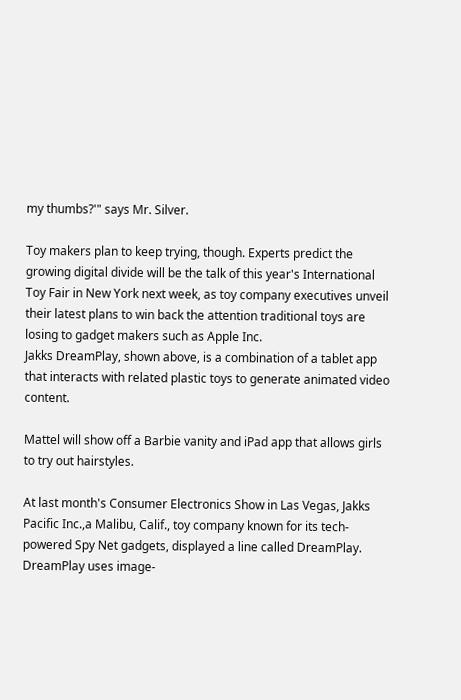my thumbs?'" says Mr. Silver.

Toy makers plan to keep trying, though. Experts predict the growing digital divide will be the talk of this year's International Toy Fair in New York next week, as toy company executives unveil their latest plans to win back the attention traditional toys are losing to gadget makers such as Apple Inc.
Jakks DreamPlay, shown above, is a combination of a tablet app that interacts with related plastic toys to generate animated video content.

Mattel will show off a Barbie vanity and iPad app that allows girls to try out hairstyles.

At last month's Consumer Electronics Show in Las Vegas, Jakks Pacific Inc.,a Malibu, Calif., toy company known for its tech-powered Spy Net gadgets, displayed a line called DreamPlay. DreamPlay uses image-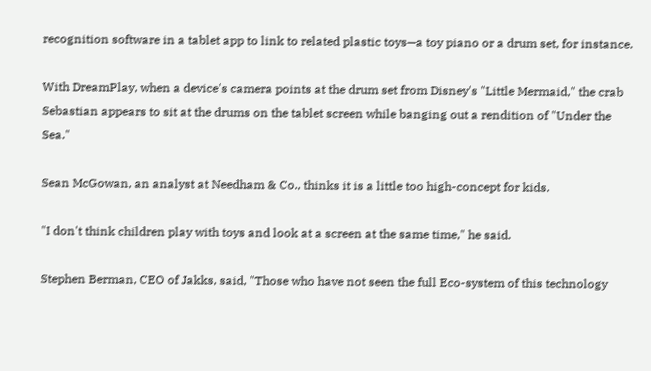recognition software in a tablet app to link to related plastic toys—a toy piano or a drum set, for instance.

With DreamPlay, when a device's camera points at the drum set from Disney's "Little Mermaid," the crab Sebastian appears to sit at the drums on the tablet screen while banging out a rendition of "Under the Sea."

Sean McGowan, an analyst at Needham & Co., thinks it is a little too high-concept for kids.

"I don't think children play with toys and look at a screen at the same time," he said.

Stephen Berman, CEO of Jakks, said, "Those who have not seen the full Eco-system of this technology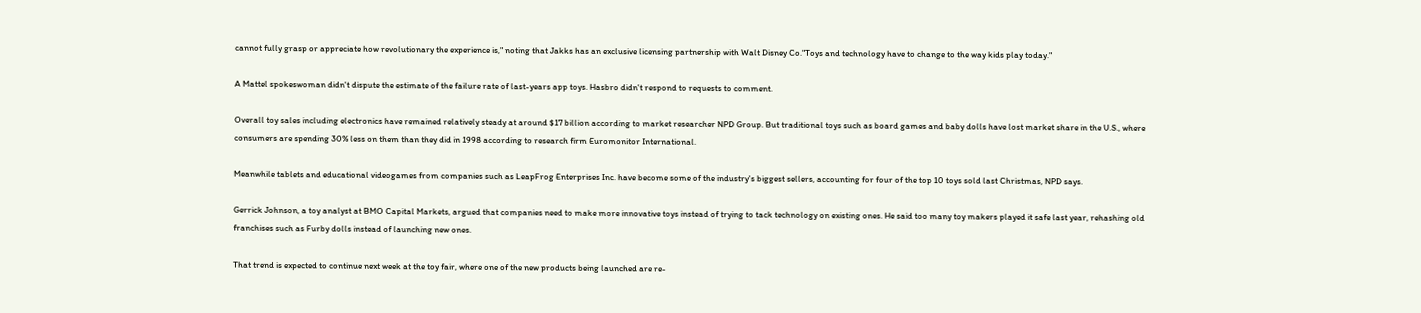cannot fully grasp or appreciate how revolutionary the experience is," noting that Jakks has an exclusive licensing partnership with Walt Disney Co."Toys and technology have to change to the way kids play today."

A Mattel spokeswoman didn't dispute the estimate of the failure rate of last-years app toys. Hasbro didn't respond to requests to comment.

Overall toy sales including electronics have remained relatively steady at around $17 billion according to market researcher NPD Group. But traditional toys such as board games and baby dolls have lost market share in the U.S., where consumers are spending 30% less on them than they did in 1998 according to research firm Euromonitor International.

Meanwhile tablets and educational videogames from companies such as LeapFrog Enterprises Inc. have become some of the industry's biggest sellers, accounting for four of the top 10 toys sold last Christmas, NPD says.

Gerrick Johnson, a toy analyst at BMO Capital Markets, argued that companies need to make more innovative toys instead of trying to tack technology on existing ones. He said too many toy makers played it safe last year, rehashing old franchises such as Furby dolls instead of launching new ones.

That trend is expected to continue next week at the toy fair, where one of the new products being launched are re-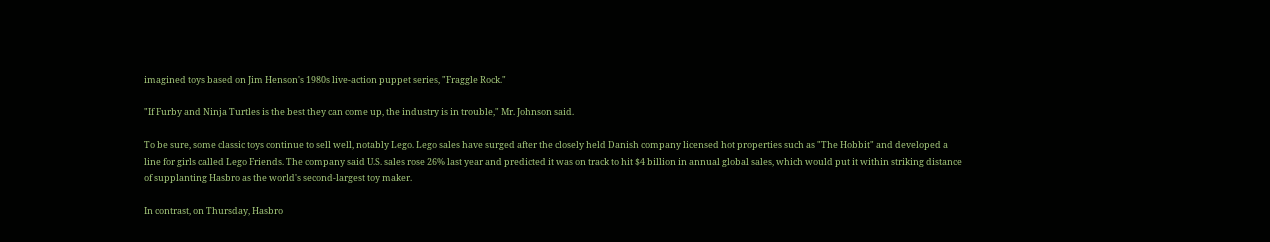imagined toys based on Jim Henson's 1980s live-action puppet series, "Fraggle Rock."

"If Furby and Ninja Turtles is the best they can come up, the industry is in trouble," Mr. Johnson said.

To be sure, some classic toys continue to sell well, notably Lego. Lego sales have surged after the closely held Danish company licensed hot properties such as "The Hobbit" and developed a line for girls called Lego Friends. The company said U.S. sales rose 26% last year and predicted it was on track to hit $4 billion in annual global sales, which would put it within striking distance of supplanting Hasbro as the world's second-largest toy maker.

In contrast, on Thursday, Hasbro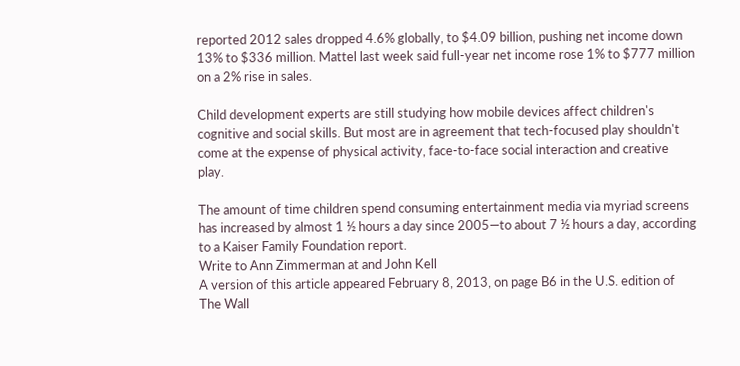reported 2012 sales dropped 4.6% globally, to $4.09 billion, pushing net income down 13% to $336 million. Mattel last week said full-year net income rose 1% to $777 million on a 2% rise in sales.

Child development experts are still studying how mobile devices affect children's cognitive and social skills. But most are in agreement that tech-focused play shouldn't come at the expense of physical activity, face-to-face social interaction and creative play.

The amount of time children spend consuming entertainment media via myriad screens has increased by almost 1 ½ hours a day since 2005—to about 7 ½ hours a day, according to a Kaiser Family Foundation report.
Write to Ann Zimmerman at and John Kell
A version of this article appeared February 8, 2013, on page B6 in the U.S. edition of The Wall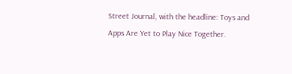Street Journal, with the headline: Toys and Apps Are Yet to Play Nice Together.